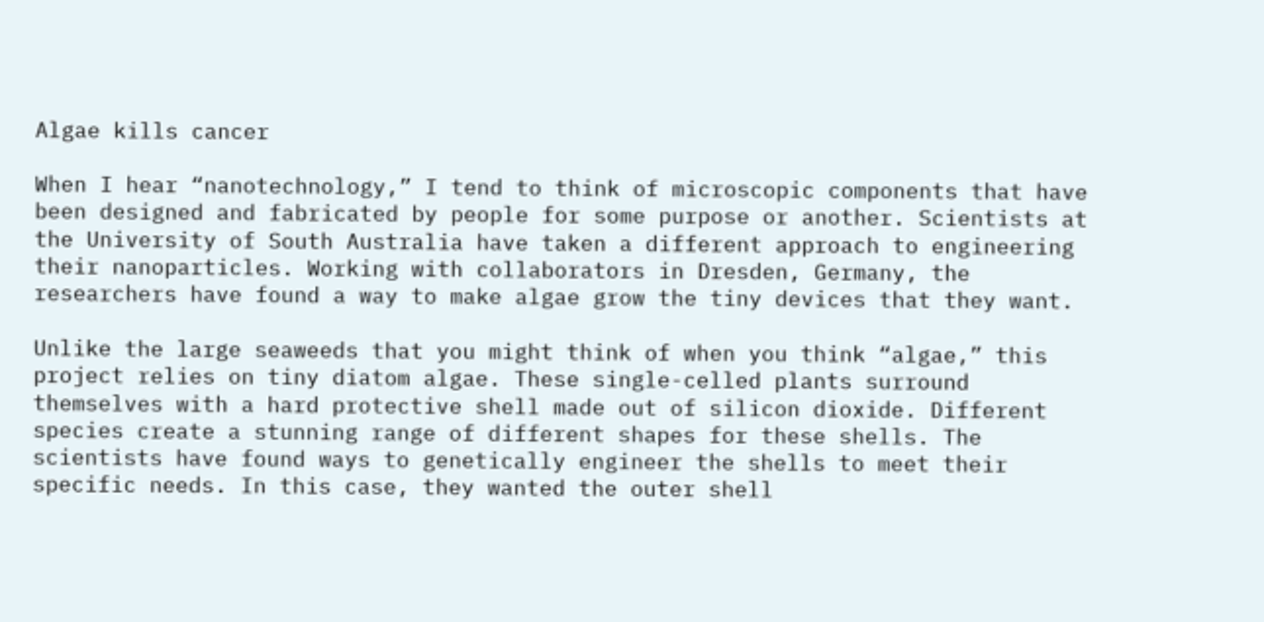Algae kills cancer

When I hear “nanotechnology,” I tend to think of microscopic components that have been designed and fabricated by people for some purpose or another. Scientists at the University of South Australia have taken a different approach to engineering their nanoparticles. Working with collaborators in Dresden, Germany, the researchers have found a way to make algae grow the tiny devices that they want.

Unlike the large seaweeds that you might think of when you think “algae,” this project relies on tiny diatom algae. These single-celled plants surround themselves with a hard protective shell made out of silicon dioxide. Different species create a stunning range of different shapes for these shells. The scientists have found ways to genetically engineer the shells to meet their specific needs. In this case, they wanted the outer shell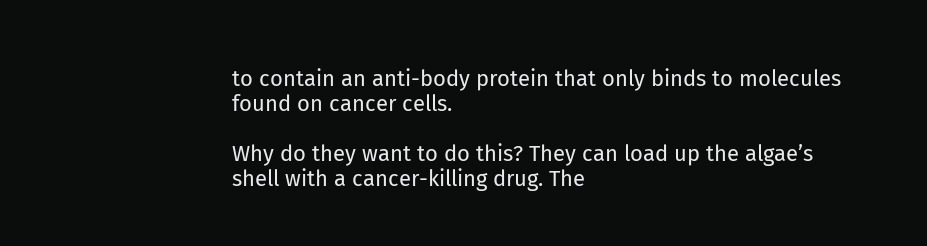to contain an anti-body protein that only binds to molecules found on cancer cells.

Why do they want to do this? They can load up the algae’s shell with a cancer-killing drug. The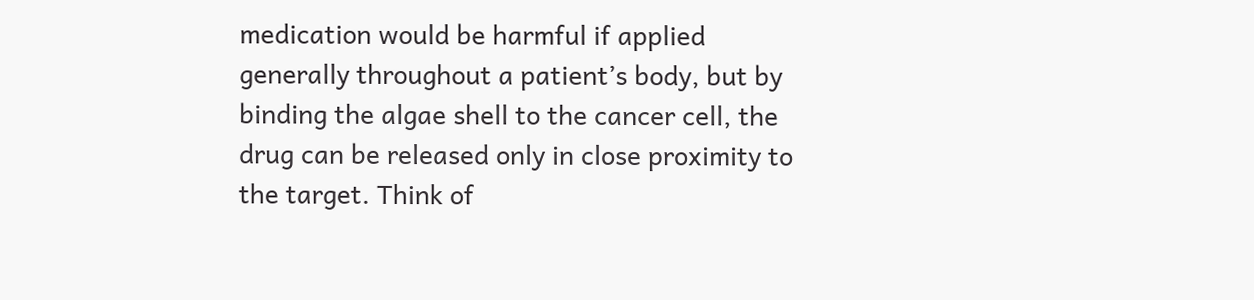medication would be harmful if applied generally throughout a patient’s body, but by binding the algae shell to the cancer cell, the drug can be released only in close proximity to the target. Think of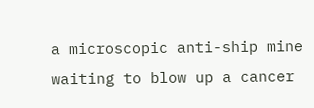a microscopic anti-ship mine waiting to blow up a cancer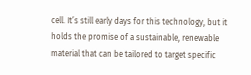cell. It’s still early days for this technology, but it holds the promise of a sustainable, renewable material that can be tailored to target specific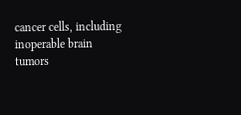cancer cells, including inoperable brain tumors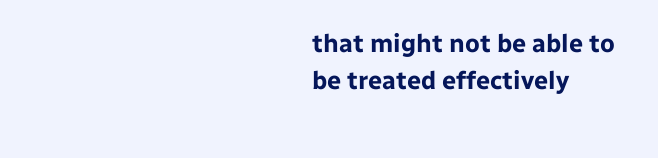that might not be able to be treated effectively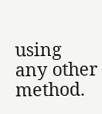using any other method.